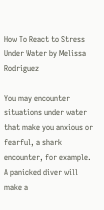How To React to Stress Under Water by Melissa Rodriguez

You may encounter situations under water that make you anxious or fearful, a shark encounter, for example. A panicked diver will make a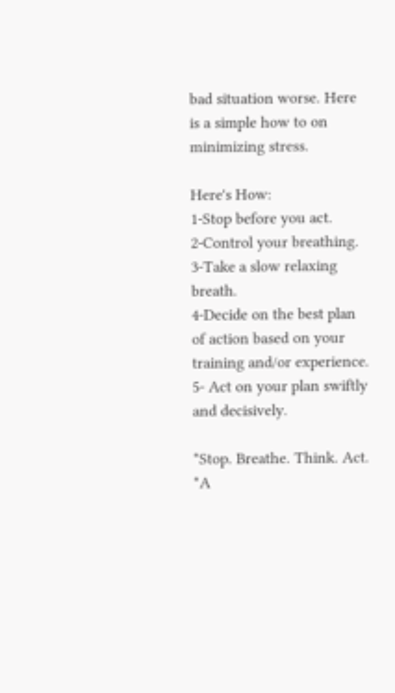bad situation worse. Here is a simple how to on minimizing stress.

Here's How:
1-Stop before you act.
2-Control your breathing.
3-Take a slow relaxing breath.
4-Decide on the best plan of action based on your training and/or experience.
5- Act on your plan swiftly and decisively.

*Stop. Breathe. Think. Act.
*A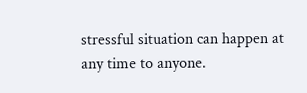stressful situation can happen at any time to anyone.